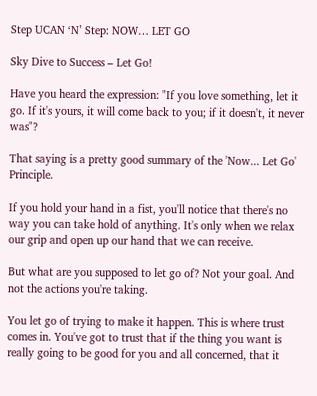Step UCAN ‘N’ Step: NOW… LET GO

Sky Dive to Success – Let Go!

Have you heard the expression: "If you love something, let it go. If it's yours, it will come back to you; if it doesn't, it never was"?

That saying is a pretty good summary of the 'Now... Let Go' Principle.

If you hold your hand in a fist, you'll notice that there's no way you can take hold of anything. It's only when we relax our grip and open up our hand that we can receive.

But what are you supposed to let go of? Not your goal. And not the actions you're taking.

You let go of trying to make it happen. This is where trust comes in. You've got to trust that if the thing you want is really going to be good for you and all concerned, that it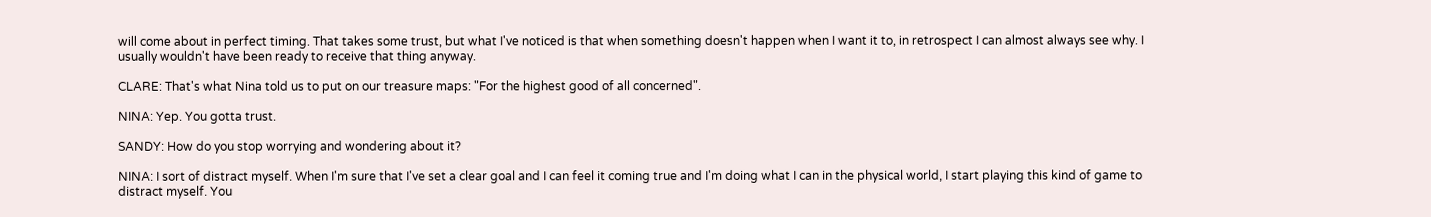will come about in perfect timing. That takes some trust, but what I've noticed is that when something doesn't happen when I want it to, in retrospect I can almost always see why. I usually wouldn't have been ready to receive that thing anyway.

CLARE: That's what Nina told us to put on our treasure maps: "For the highest good of all concerned".

NINA: Yep. You gotta trust.

SANDY: How do you stop worrying and wondering about it?

NINA: I sort of distract myself. When I'm sure that I've set a clear goal and I can feel it coming true and I'm doing what I can in the physical world, I start playing this kind of game to distract myself. You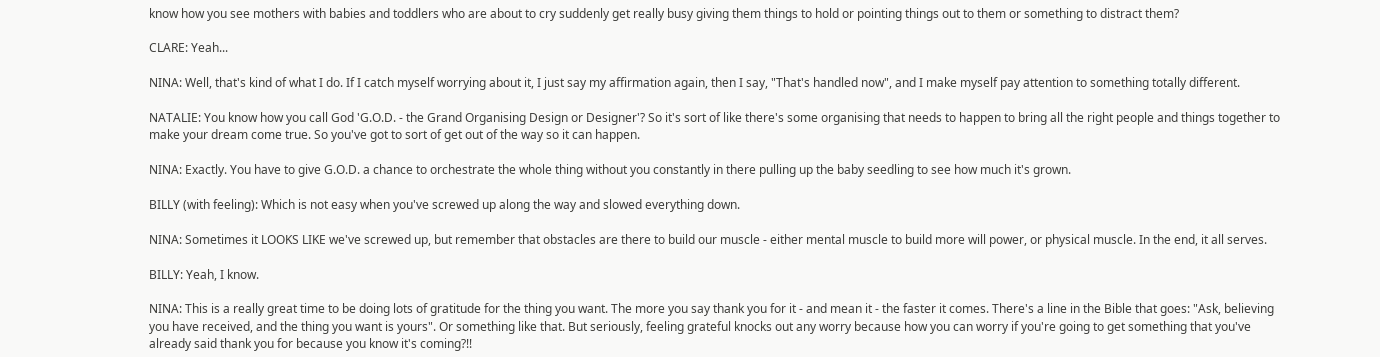know how you see mothers with babies and toddlers who are about to cry suddenly get really busy giving them things to hold or pointing things out to them or something to distract them?

CLARE: Yeah...

NINA: Well, that's kind of what I do. If I catch myself worrying about it, I just say my affirmation again, then I say, "That's handled now", and I make myself pay attention to something totally different.

NATALIE: You know how you call God 'G.O.D. - the Grand Organising Design or Designer'? So it's sort of like there's some organising that needs to happen to bring all the right people and things together to make your dream come true. So you've got to sort of get out of the way so it can happen.

NINA: Exactly. You have to give G.O.D. a chance to orchestrate the whole thing without you constantly in there pulling up the baby seedling to see how much it's grown.

BILLY (with feeling): Which is not easy when you've screwed up along the way and slowed everything down.

NINA: Sometimes it LOOKS LIKE we've screwed up, but remember that obstacles are there to build our muscle - either mental muscle to build more will power, or physical muscle. In the end, it all serves.

BILLY: Yeah, I know.

NINA: This is a really great time to be doing lots of gratitude for the thing you want. The more you say thank you for it - and mean it - the faster it comes. There's a line in the Bible that goes: "Ask, believing you have received, and the thing you want is yours". Or something like that. But seriously, feeling grateful knocks out any worry because how you can worry if you're going to get something that you've already said thank you for because you know it's coming?!!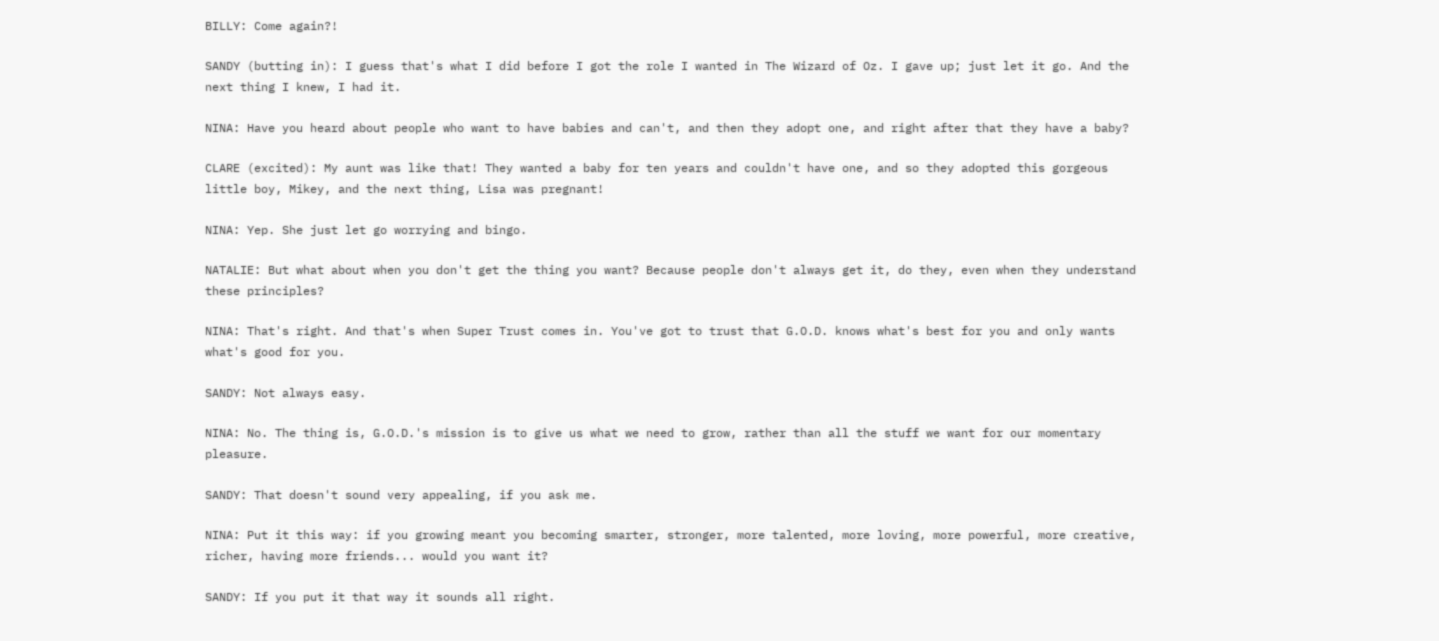BILLY: Come again?!

SANDY (butting in): I guess that's what I did before I got the role I wanted in The Wizard of Oz. I gave up; just let it go. And the next thing I knew, I had it.

NINA: Have you heard about people who want to have babies and can't, and then they adopt one, and right after that they have a baby?

CLARE (excited): My aunt was like that! They wanted a baby for ten years and couldn't have one, and so they adopted this gorgeous little boy, Mikey, and the next thing, Lisa was pregnant!

NINA: Yep. She just let go worrying and bingo.

NATALIE: But what about when you don't get the thing you want? Because people don't always get it, do they, even when they understand these principles?

NINA: That's right. And that's when Super Trust comes in. You've got to trust that G.O.D. knows what's best for you and only wants what's good for you.

SANDY: Not always easy.

NINA: No. The thing is, G.O.D.'s mission is to give us what we need to grow, rather than all the stuff we want for our momentary pleasure.

SANDY: That doesn't sound very appealing, if you ask me.

NINA: Put it this way: if you growing meant you becoming smarter, stronger, more talented, more loving, more powerful, more creative, richer, having more friends... would you want it?

SANDY: If you put it that way it sounds all right.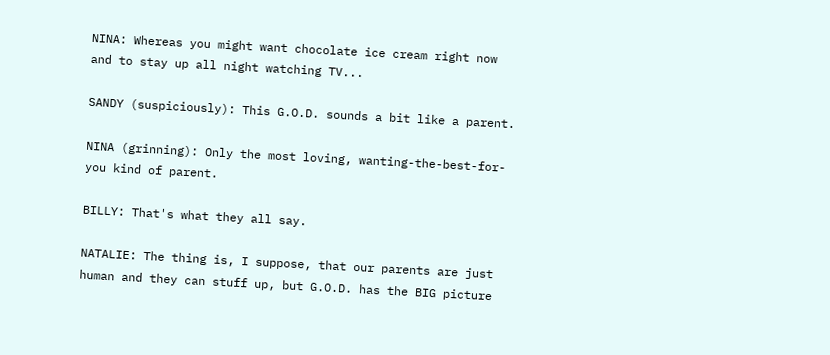NINA: Whereas you might want chocolate ice cream right now and to stay up all night watching TV...

SANDY (suspiciously): This G.O.D. sounds a bit like a parent.

NINA (grinning): Only the most loving, wanting-the-best-for-you kind of parent.

BILLY: That's what they all say.

NATALIE: The thing is, I suppose, that our parents are just human and they can stuff up, but G.O.D. has the BIG picture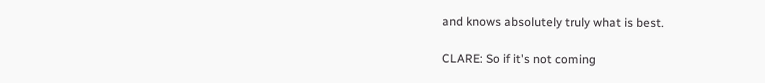and knows absolutely truly what is best.

CLARE: So if it's not coming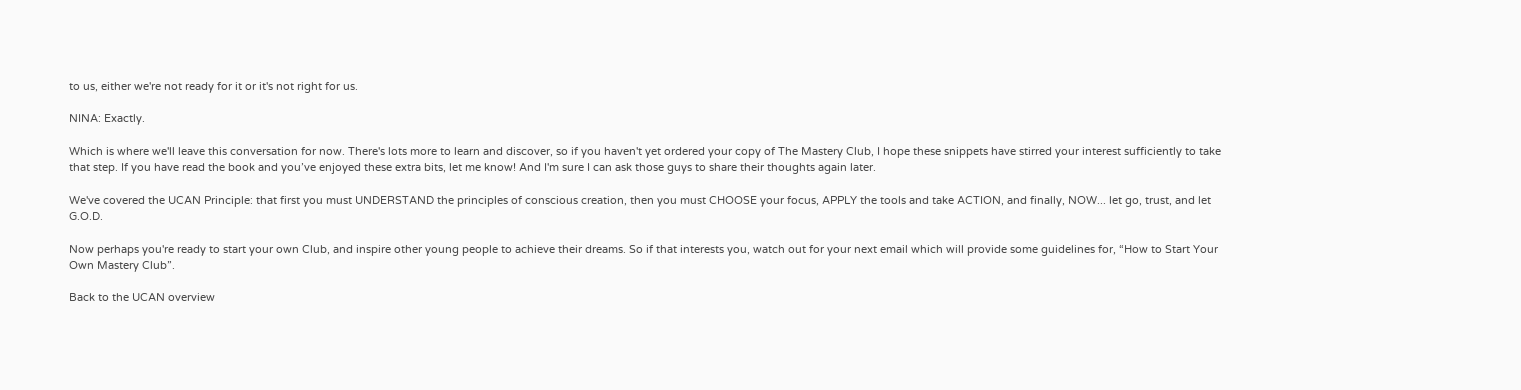to us, either we're not ready for it or it's not right for us.

NINA: Exactly.

Which is where we'll leave this conversation for now. There's lots more to learn and discover, so if you haven't yet ordered your copy of The Mastery Club, I hope these snippets have stirred your interest sufficiently to take that step. If you have read the book and you’ve enjoyed these extra bits, let me know! And I'm sure I can ask those guys to share their thoughts again later.

We've covered the UCAN Principle: that first you must UNDERSTAND the principles of conscious creation, then you must CHOOSE your focus, APPLY the tools and take ACTION, and finally, NOW... let go, trust, and let G.O.D.

Now perhaps you're ready to start your own Club, and inspire other young people to achieve their dreams. So if that interests you, watch out for your next email which will provide some guidelines for, “How to Start Your Own Mastery Club”.

Back to the UCAN overview